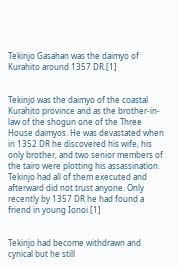Tekinjo Gasahan was the daimyo of Kurahito around 1357 DR.[1]


Tekinjo was the daimyo of the coastal Kurahito province and as the brother-in-law of the shogun one of the Three House daimyos. He was devastated when in 1352 DR he discovered his wife, his only brother, and two senior members of the tairo were plotting his assassination. Tekinjo had all of them executed and afterward did not trust anyone. Only recently by 1357 DR he had found a friend in young Ionoi.[1]


Tekinjo had become withdrawn and cynical but he still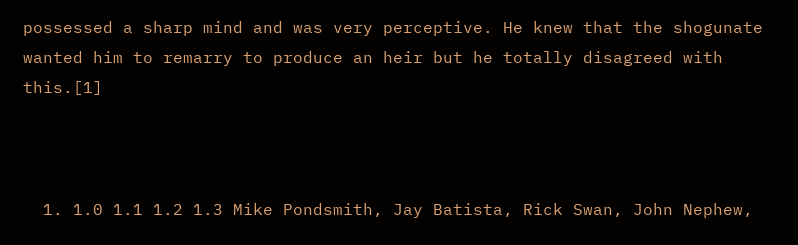possessed a sharp mind and was very perceptive. He knew that the shogunate wanted him to remarry to produce an heir but he totally disagreed with this.[1]



  1. 1.0 1.1 1.2 1.3 Mike Pondsmith, Jay Batista, Rick Swan, John Nephew,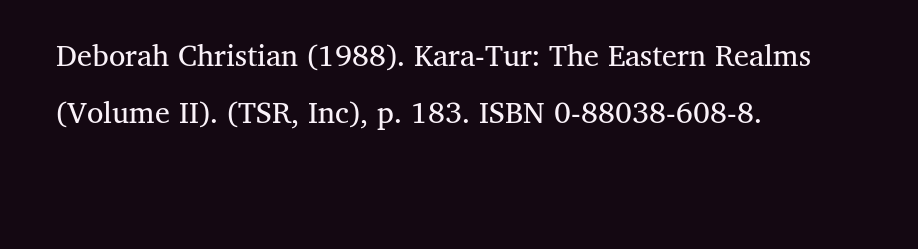Deborah Christian (1988). Kara-Tur: The Eastern Realms (Volume II). (TSR, Inc), p. 183. ISBN 0-88038-608-8.